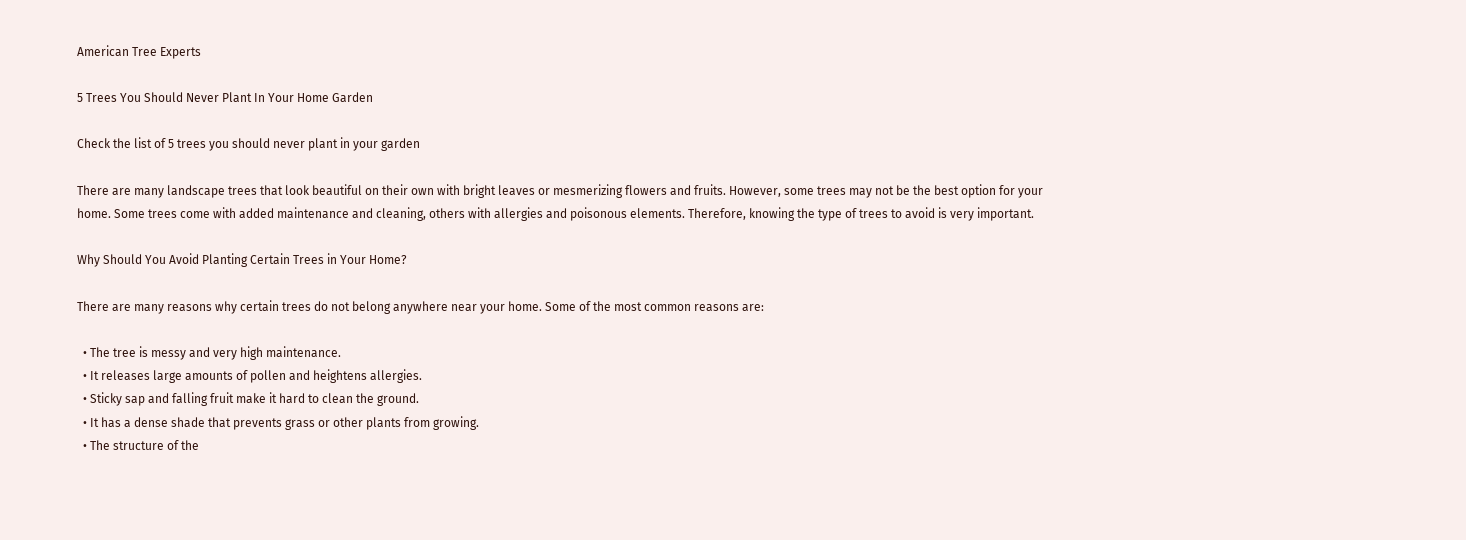American Tree Experts

5 Trees You Should Never Plant In Your Home Garden

Check the list of 5 trees you should never plant in your garden

There are many landscape trees that look beautiful on their own with bright leaves or mesmerizing flowers and fruits. However, some trees may not be the best option for your home. Some trees come with added maintenance and cleaning, others with allergies and poisonous elements. Therefore, knowing the type of trees to avoid is very important.

Why Should You Avoid Planting Certain Trees in Your Home?

There are many reasons why certain trees do not belong anywhere near your home. Some of the most common reasons are:

  • The tree is messy and very high maintenance.
  • It releases large amounts of pollen and heightens allergies.
  • Sticky sap and falling fruit make it hard to clean the ground.
  • It has a dense shade that prevents grass or other plants from growing.
  • The structure of the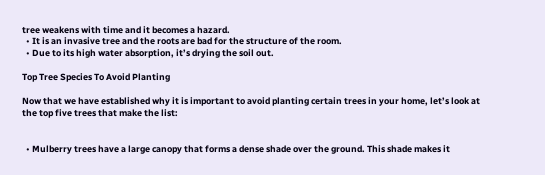tree weakens with time and it becomes a hazard.
  • It is an invasive tree and the roots are bad for the structure of the room.
  • Due to its high water absorption, it’s drying the soil out.

Top Tree Species To Avoid Planting

Now that we have established why it is important to avoid planting certain trees in your home, let’s look at the top five trees that make the list:


  • Mulberry trees have a large canopy that forms a dense shade over the ground. This shade makes it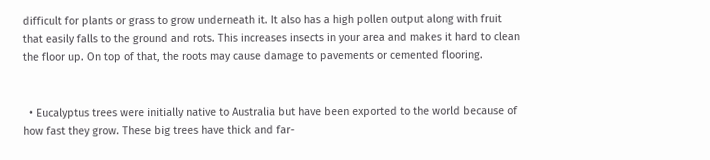difficult for plants or grass to grow underneath it. It also has a high pollen output along with fruit that easily falls to the ground and rots. This increases insects in your area and makes it hard to clean the floor up. On top of that, the roots may cause damage to pavements or cemented flooring.


  • Eucalyptus trees were initially native to Australia but have been exported to the world because of how fast they grow. These big trees have thick and far-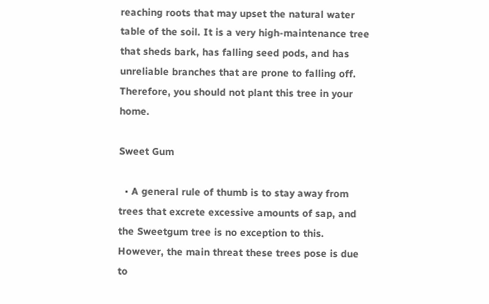reaching roots that may upset the natural water table of the soil. It is a very high-maintenance tree that sheds bark, has falling seed pods, and has unreliable branches that are prone to falling off. Therefore, you should not plant this tree in your home.

Sweet Gum

  • A general rule of thumb is to stay away from trees that excrete excessive amounts of sap, and the Sweetgum tree is no exception to this. However, the main threat these trees pose is due to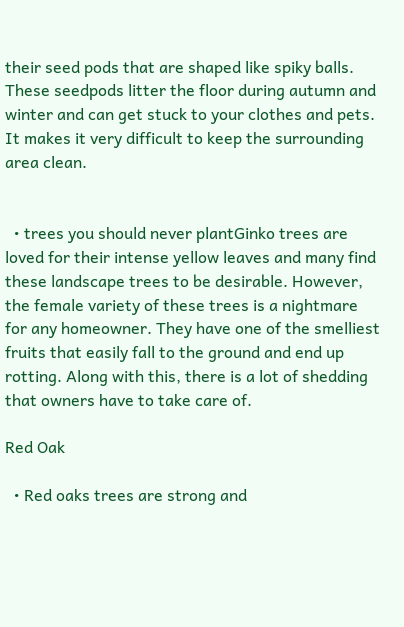their seed pods that are shaped like spiky balls. These seedpods litter the floor during autumn and winter and can get stuck to your clothes and pets. It makes it very difficult to keep the surrounding area clean.


  • trees you should never plantGinko trees are loved for their intense yellow leaves and many find these landscape trees to be desirable. However, the female variety of these trees is a nightmare for any homeowner. They have one of the smelliest fruits that easily fall to the ground and end up rotting. Along with this, there is a lot of shedding that owners have to take care of.

Red Oak

  • Red oaks trees are strong and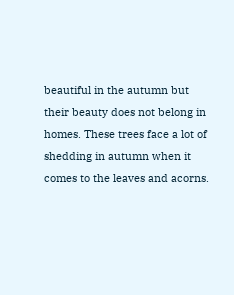beautiful in the autumn but their beauty does not belong in homes. These trees face a lot of shedding in autumn when it comes to the leaves and acorns.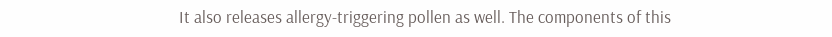It also releases allergy-triggering pollen as well. The components of this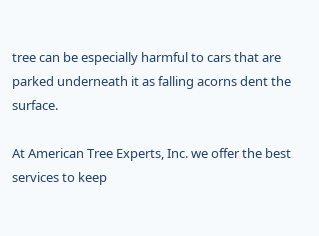tree can be especially harmful to cars that are parked underneath it as falling acorns dent the surface.

At American Tree Experts, Inc. we offer the best services to keep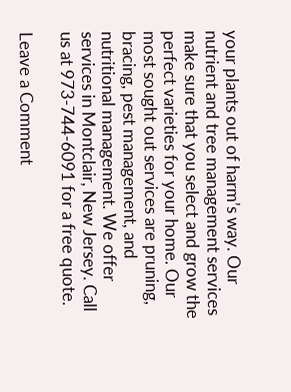your plants out of harm’s way. Our nutrient and tree management services make sure that you select and grow the perfect varieties for your home. Our most sought out services are pruning, bracing, pest management, and nutritional management. We offer services in Montclair, New Jersey. Call us at 973-744-6091 for a free quote.

Leave a Comment